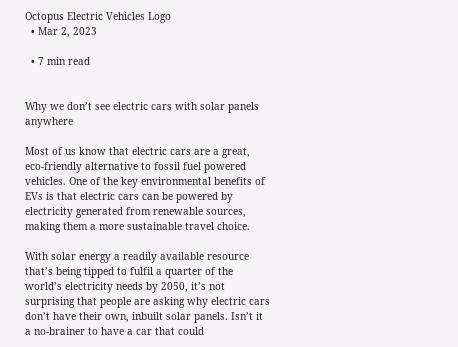Octopus Electric Vehicles Logo
  • Mar 2, 2023

  • 7 min read


Why we don’t see electric cars with solar panels anywhere

Most of us know that electric cars are a great, eco-friendly alternative to fossil fuel powered vehicles. One of the key environmental benefits of EVs is that electric cars can be powered by electricity generated from renewable sources, making them a more sustainable travel choice.

With solar energy a readily available resource that’s being tipped to fulfil a quarter of the world’s electricity needs by 2050, it’s not surprising that people are asking why electric cars don’t have their own, inbuilt solar panels. Isn’t it a no-brainer to have a car that could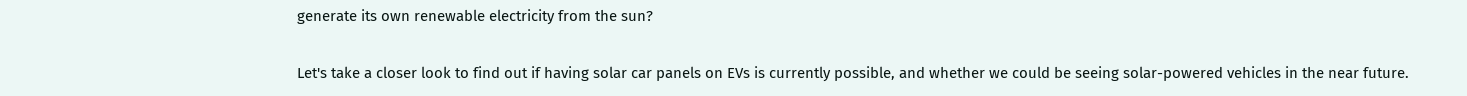generate its own renewable electricity from the sun?

Let's take a closer look to find out if having solar car panels on EVs is currently possible, and whether we could be seeing solar-powered vehicles in the near future.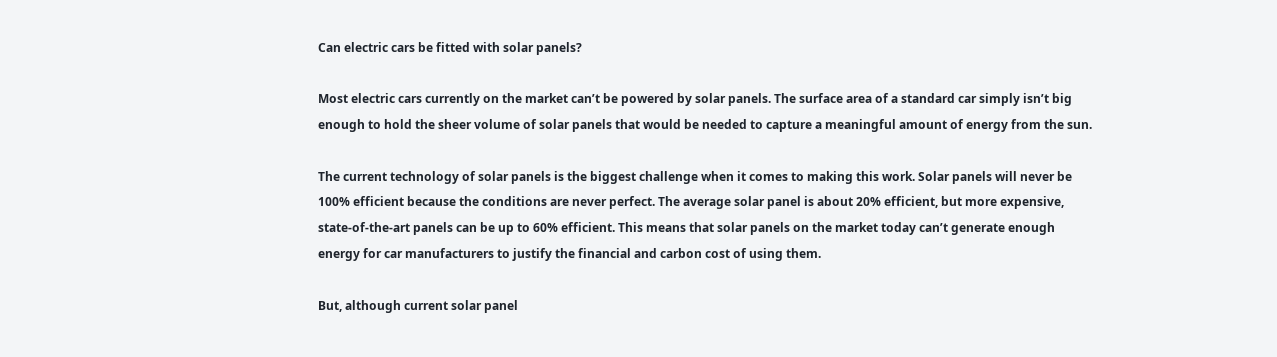Can electric cars be fitted with solar panels?

Most electric cars currently on the market can’t be powered by solar panels. The surface area of a standard car simply isn’t big enough to hold the sheer volume of solar panels that would be needed to capture a meaningful amount of energy from the sun.

The current technology of solar panels is the biggest challenge when it comes to making this work. Solar panels will never be 100% efficient because the conditions are never perfect. The average solar panel is about 20% efficient, but more expensive, state-of-the-art panels can be up to 60% efficient. This means that solar panels on the market today can’t generate enough energy for car manufacturers to justify the financial and carbon cost of using them.

But, although current solar panel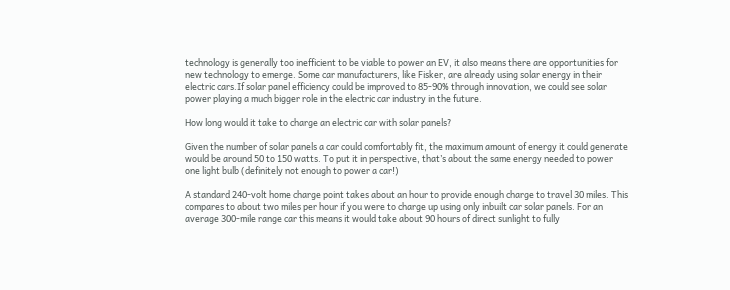technology is generally too inefficient to be viable to power an EV, it also means there are opportunities for new technology to emerge. Some car manufacturers, like Fisker, are already using solar energy in their electric cars.If solar panel efficiency could be improved to 85-90% through innovation, we could see solar power playing a much bigger role in the electric car industry in the future.

How long would it take to charge an electric car with solar panels?

Given the number of solar panels a car could comfortably fit, the maximum amount of energy it could generate would be around 50 to 150 watts. To put it in perspective, that’s about the same energy needed to power one light bulb (definitely not enough to power a car!)

A standard 240-volt home charge point takes about an hour to provide enough charge to travel 30 miles. This compares to about two miles per hour if you were to charge up using only inbuilt car solar panels. For an average 300-mile range car this means it would take about 90 hours of direct sunlight to fully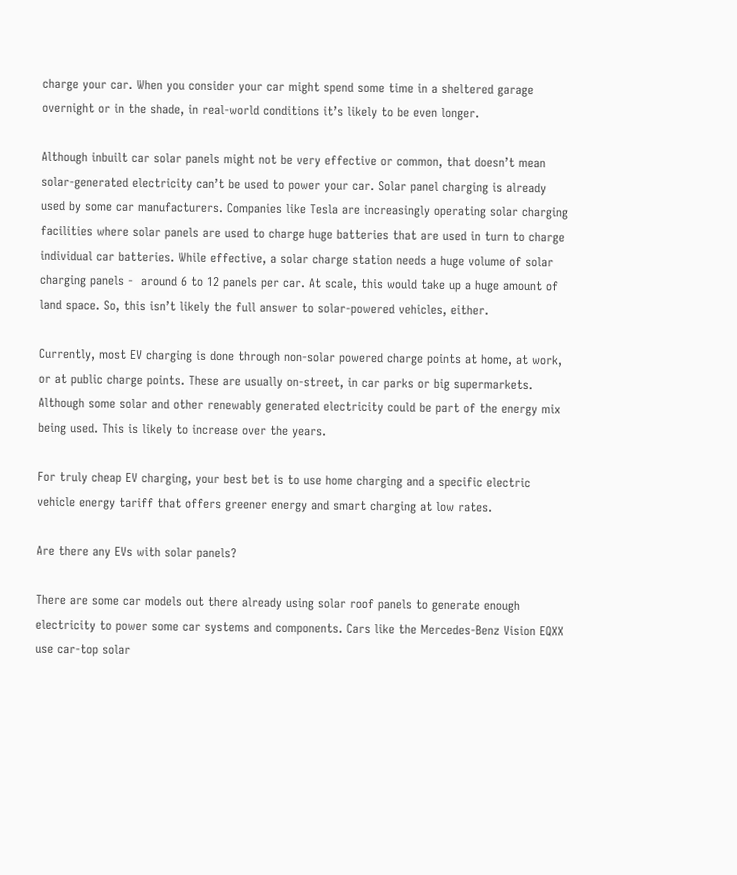charge your car. When you consider your car might spend some time in a sheltered garage overnight or in the shade, in real-world conditions it’s likely to be even longer.

Although inbuilt car solar panels might not be very effective or common, that doesn’t mean solar-generated electricity can’t be used to power your car. Solar panel charging is already used by some car manufacturers. Companies like Tesla are increasingly operating solar charging facilities where solar panels are used to charge huge batteries that are used in turn to charge individual car batteries. While effective, a solar charge station needs a huge volume of solar charging panels -  around 6 to 12 panels per car. At scale, this would take up a huge amount of land space. So, this isn’t likely the full answer to solar-powered vehicles, either.

Currently, most EV charging is done through non-solar powered charge points at home, at work, or at public charge points. These are usually on-street, in car parks or big supermarkets. Although some solar and other renewably generated electricity could be part of the energy mix being used. This is likely to increase over the years.

For truly cheap EV charging, your best bet is to use home charging and a specific electric vehicle energy tariff that offers greener energy and smart charging at low rates.

Are there any EVs with solar panels?

There are some car models out there already using solar roof panels to generate enough electricity to power some car systems and components. Cars like the Mercedes-Benz Vision EQXX use car-top solar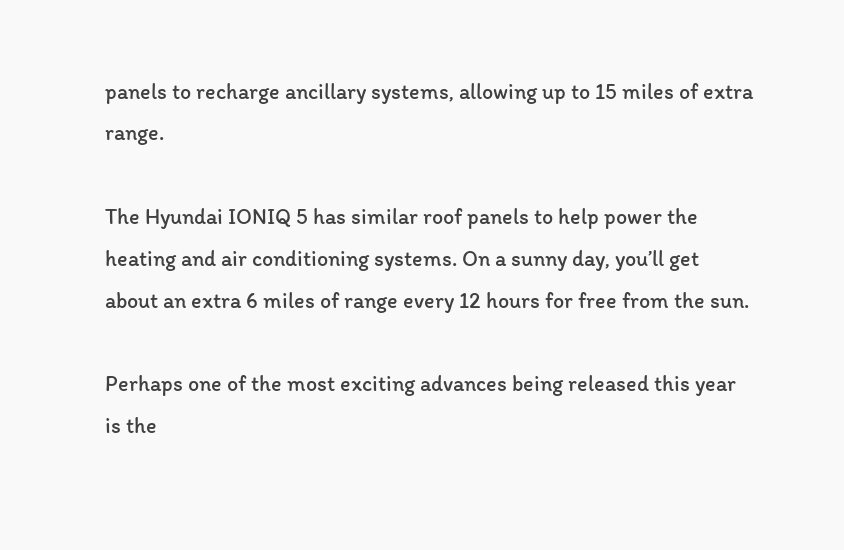panels to recharge ancillary systems, allowing up to 15 miles of extra range.

The Hyundai IONIQ 5 has similar roof panels to help power the heating and air conditioning systems. On a sunny day, you’ll get about an extra 6 miles of range every 12 hours for free from the sun.

Perhaps one of the most exciting advances being released this year is the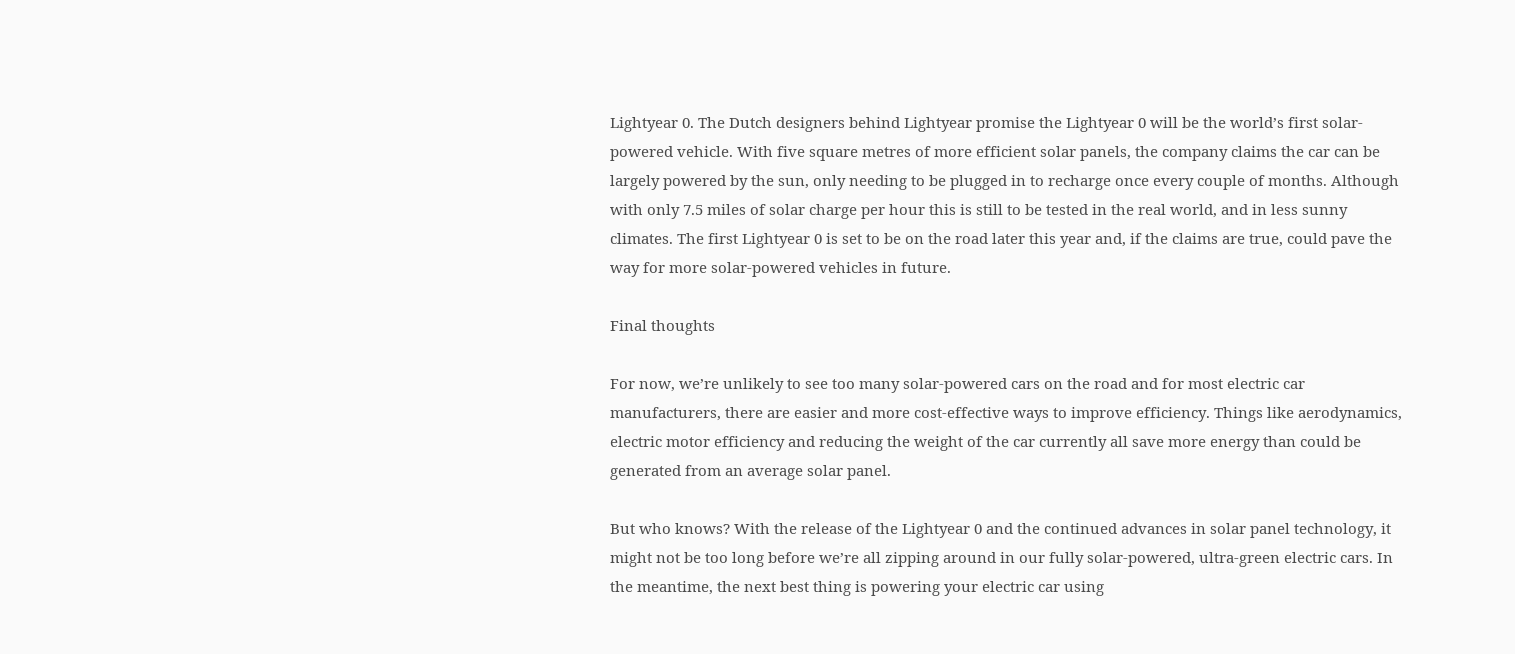Lightyear 0. The Dutch designers behind Lightyear promise the Lightyear 0 will be the world’s first solar-powered vehicle. With five square metres of more efficient solar panels, the company claims the car can be largely powered by the sun, only needing to be plugged in to recharge once every couple of months. Although with only 7.5 miles of solar charge per hour this is still to be tested in the real world, and in less sunny climates. The first Lightyear 0 is set to be on the road later this year and, if the claims are true, could pave the way for more solar-powered vehicles in future.

Final thoughts

For now, we’re unlikely to see too many solar-powered cars on the road and for most electric car manufacturers, there are easier and more cost-effective ways to improve efficiency. Things like aerodynamics, electric motor efficiency and reducing the weight of the car currently all save more energy than could be generated from an average solar panel.

But who knows? With the release of the Lightyear 0 and the continued advances in solar panel technology, it might not be too long before we’re all zipping around in our fully solar-powered, ultra-green electric cars. In the meantime, the next best thing is powering your electric car using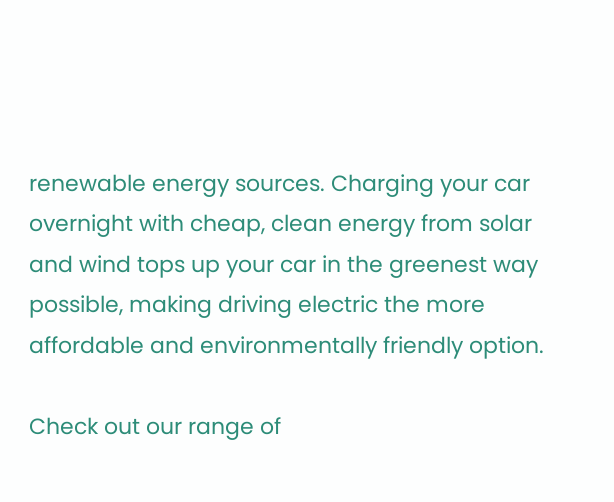renewable energy sources. Charging your car overnight with cheap, clean energy from solar and wind tops up your car in the greenest way possible, making driving electric the more affordable and environmentally friendly option.

Check out our range of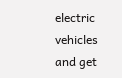electric vehicles and get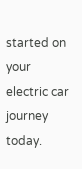started on your electric car journey today.